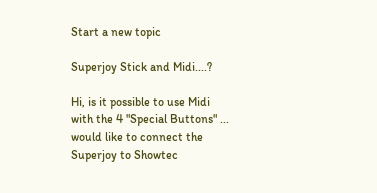Start a new topic

Superjoy Stick and Midi....?

Hi, is it possible to use Midi with the 4 "Special Buttons" ... would like to connect the Superjoy to Showtec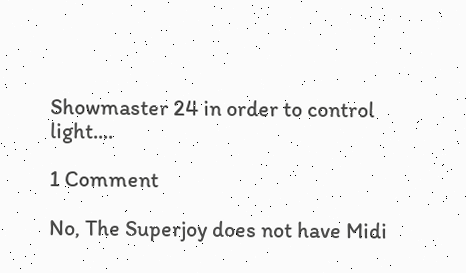Showmaster 24 in order to control light....

1 Comment

No, The Superjoy does not have Midi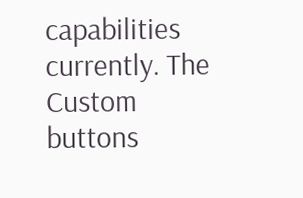capabilities currently. The Custom buttons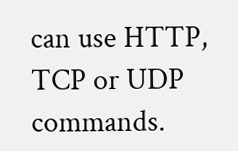can use HTTP, TCP or UDP commands.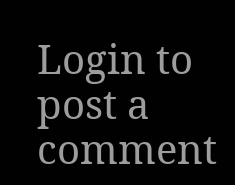Login to post a comment